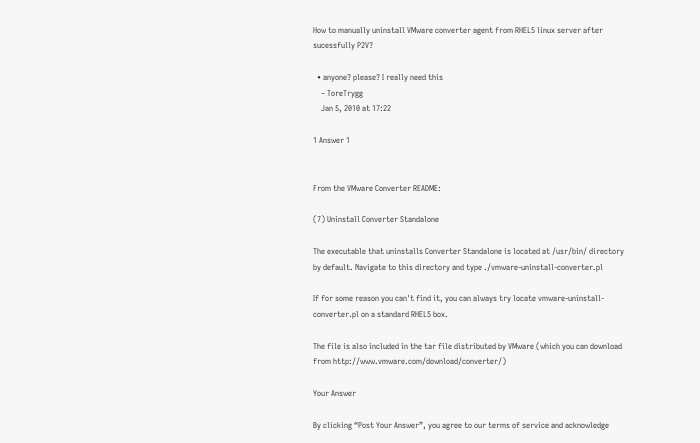How to manually uninstall VMware converter agent from RHEL5 linux server after sucessfully P2V?

  • anyone? please? I really need this
    – ToreTrygg
    Jan 5, 2010 at 17:22

1 Answer 1


From the VMware Converter README:

(7) Uninstall Converter Standalone

The executable that uninstalls Converter Standalone is located at /usr/bin/ directory by default. Navigate to this directory and type ./vmware-uninstall-converter.pl

If for some reason you can't find it, you can always try locate vmware-uninstall-converter.pl on a standard RHEL5 box.

The file is also included in the tar file distributed by VMware (which you can download from http://www.vmware.com/download/converter/)

Your Answer

By clicking “Post Your Answer”, you agree to our terms of service and acknowledge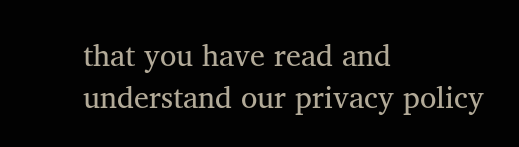that you have read and understand our privacy policy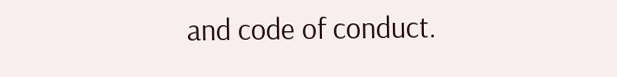and code of conduct.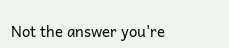Not the answer you're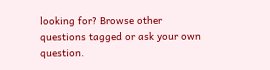looking for? Browse other questions tagged or ask your own question.